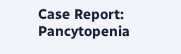Case Report: Pancytopenia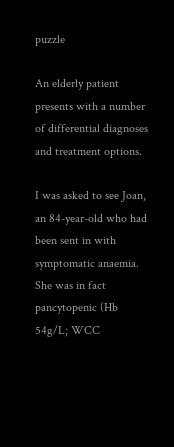puzzle

An elderly patient presents with a number of differential diagnoses and treatment options.

I was asked to see Joan, an 84-year-old who had been sent in with symptomatic anaemia. She was in fact pancytopenic (Hb 54g/L; WCC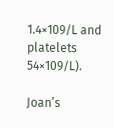1.4×109/L and platelets 54×109/L).

Joan’s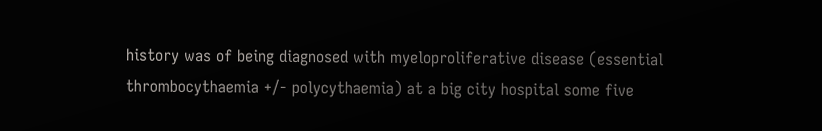history was of being diagnosed with myeloproliferative disease (essential thrombocythaemia +/- polycythaemia) at a big city hospital some five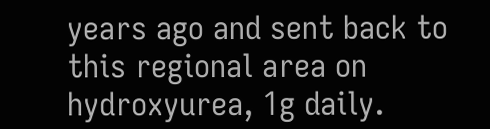years ago and sent back to this regional area on hydroxyurea, 1g daily.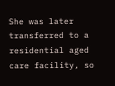She was later transferred to a residential aged care facility, so